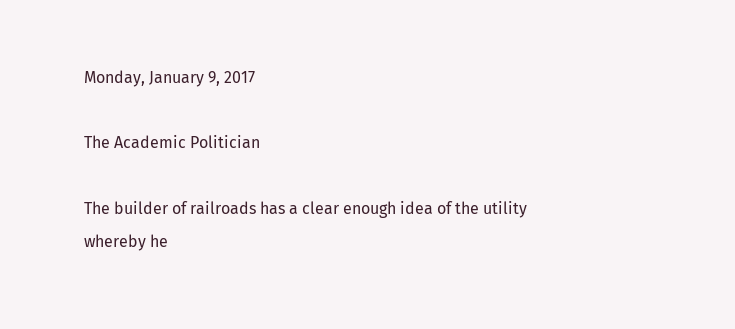Monday, January 9, 2017

The Academic Politician

The builder of railroads has a clear enough idea of the utility whereby he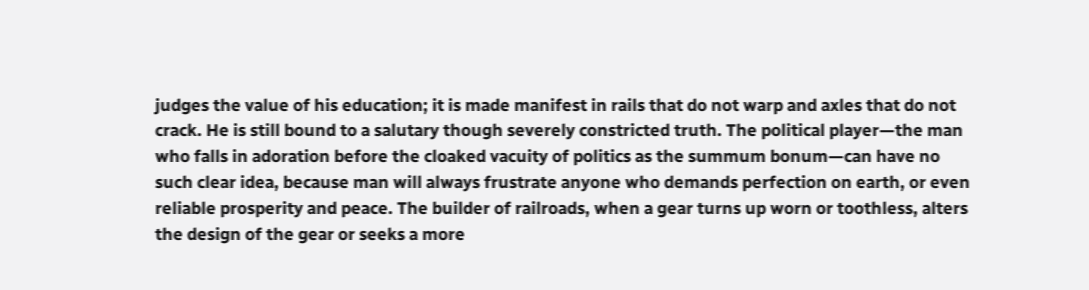judges the value of his education; it is made manifest in rails that do not warp and axles that do not crack. He is still bound to a salutary though severely constricted truth. The political player—the man who falls in adoration before the cloaked vacuity of politics as the summum bonum—can have no such clear idea, because man will always frustrate anyone who demands perfection on earth, or even reliable prosperity and peace. The builder of railroads, when a gear turns up worn or toothless, alters the design of the gear or seeks a more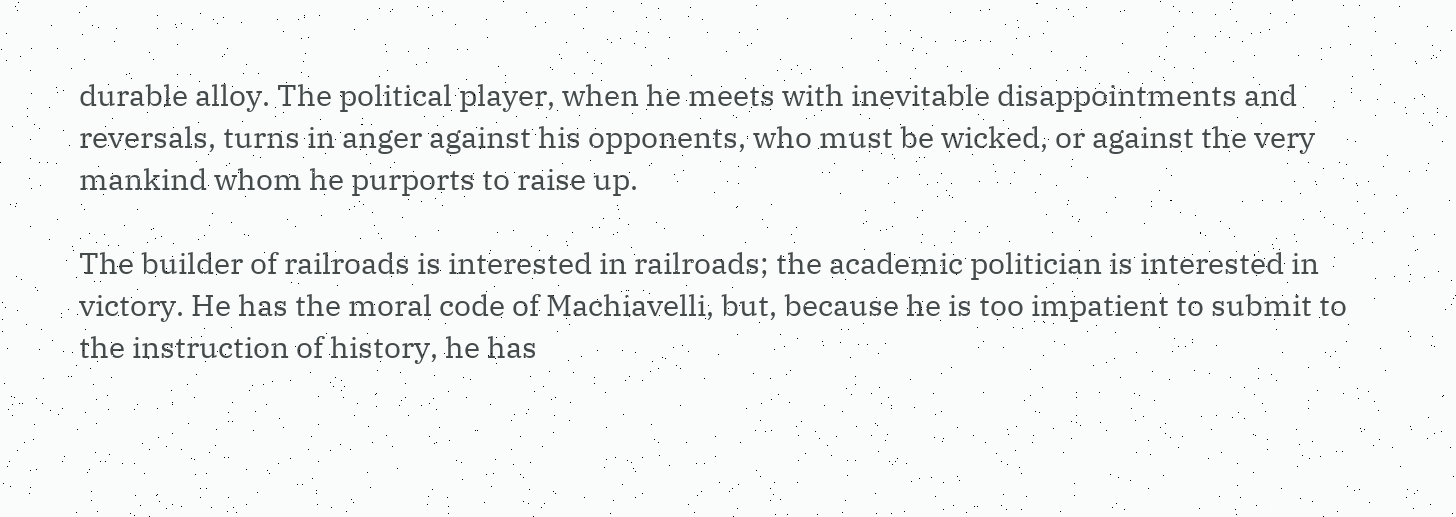durable alloy. The political player, when he meets with inevitable disappointments and reversals, turns in anger against his opponents, who must be wicked, or against the very mankind whom he purports to raise up.

The builder of railroads is interested in railroads; the academic politician is interested in victory. He has the moral code of Machiavelli, but, because he is too impatient to submit to the instruction of history, he has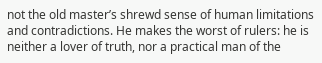not the old master’s shrewd sense of human limitations and contradictions. He makes the worst of rulers: he is neither a lover of truth, nor a practical man of the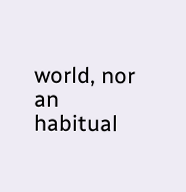world, nor an habitual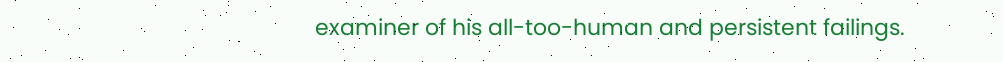examiner of his all-too-human and persistent failings.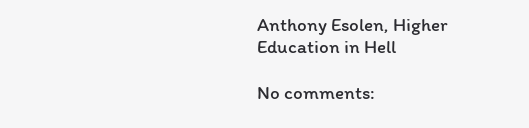Anthony Esolen, Higher Education in Hell

No comments: